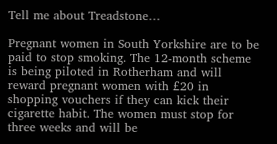Tell me about Treadstone…

Pregnant women in South Yorkshire are to be paid to stop smoking. The 12-month scheme is being piloted in Rotherham and will reward pregnant women with £20 in shopping vouchers if they can kick their cigarette habit. The women must stop for three weeks and will be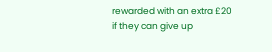rewarded with an extra £20 if they can give up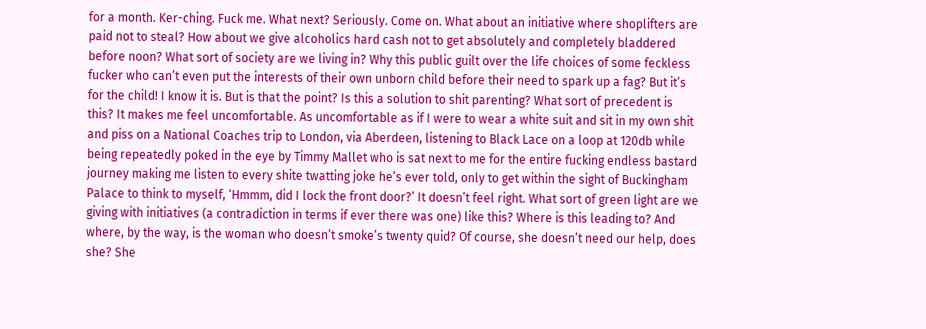for a month. Ker-ching. Fuck me. What next? Seriously. Come on. What about an initiative where shoplifters are paid not to steal? How about we give alcoholics hard cash not to get absolutely and completely bladdered before noon? What sort of society are we living in? Why this public guilt over the life choices of some feckless fucker who can’t even put the interests of their own unborn child before their need to spark up a fag? But it’s for the child! I know it is. But is that the point? Is this a solution to shit parenting? What sort of precedent is this? It makes me feel uncomfortable. As uncomfortable as if I were to wear a white suit and sit in my own shit and piss on a National Coaches trip to London, via Aberdeen, listening to Black Lace on a loop at 120db while being repeatedly poked in the eye by Timmy Mallet who is sat next to me for the entire fucking endless bastard journey making me listen to every shite twatting joke he’s ever told, only to get within the sight of Buckingham Palace to think to myself, ‘Hmmm, did I lock the front door?’ It doesn’t feel right. What sort of green light are we giving with initiatives (a contradiction in terms if ever there was one) like this? Where is this leading to? And where, by the way, is the woman who doesn’t smoke’s twenty quid? Of course, she doesn’t need our help, does she? She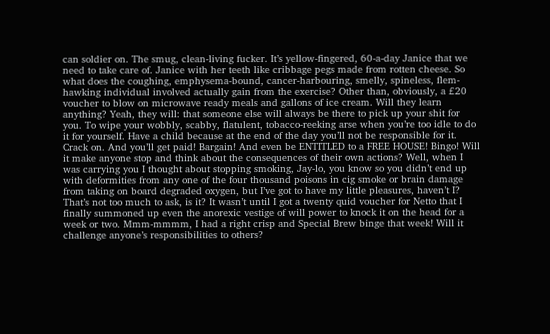can soldier on. The smug, clean-living fucker. It’s yellow-fingered, 60-a-day Janice that we need to take care of. Janice with her teeth like cribbage pegs made from rotten cheese. So what does the coughing, emphysema-bound, cancer-harbouring, smelly, spineless, flem-hawking individual involved actually gain from the exercise? Other than, obviously, a £20 voucher to blow on microwave ready meals and gallons of ice cream. Will they learn anything? Yeah, they will: that someone else will always be there to pick up your shit for you. To wipe your wobbly, scabby, flatulent, tobacco-reeking arse when you’re too idle to do it for yourself. Have a child because at the end of the day you’ll not be responsible for it. Crack on. And you’ll get paid! Bargain! And even be ENTITLED to a FREE HOUSE! Bingo! Will it make anyone stop and think about the consequences of their own actions? Well, when I was carrying you I thought about stopping smoking, Jay-lo, you know so you didn’t end up with deformities from any one of the four thousand poisons in cig smoke or brain damage from taking on board degraded oxygen, but I’ve got to have my little pleasures, haven’t I? That’s not too much to ask, is it? It wasn’t until I got a twenty quid voucher for Netto that I finally summoned up even the anorexic vestige of will power to knock it on the head for a week or two. Mmm-mmmm, I had a right crisp and Special Brew binge that week! Will it challenge anyone’s responsibilities to others?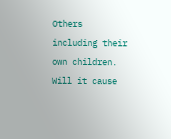Others including their own children. Will it cause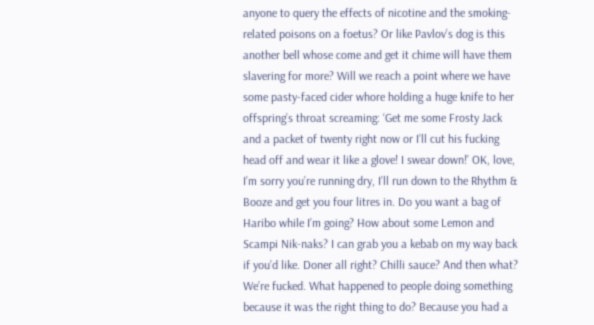anyone to query the effects of nicotine and the smoking-related poisons on a foetus? Or like Pavlov’s dog is this another bell whose come and get it chime will have them slavering for more? Will we reach a point where we have some pasty-faced cider whore holding a huge knife to her offspring’s throat screaming: ‘Get me some Frosty Jack and a packet of twenty right now or I’ll cut his fucking head off and wear it like a glove! I swear down!’ OK, love, I’m sorry you’re running dry, I’ll run down to the Rhythm & Booze and get you four litres in. Do you want a bag of Haribo while I’m going? How about some Lemon and Scampi Nik-naks? I can grab you a kebab on my way back if you’d like. Doner all right? Chilli sauce? And then what? We’re fucked. What happened to people doing something because it was the right thing to do? Because you had a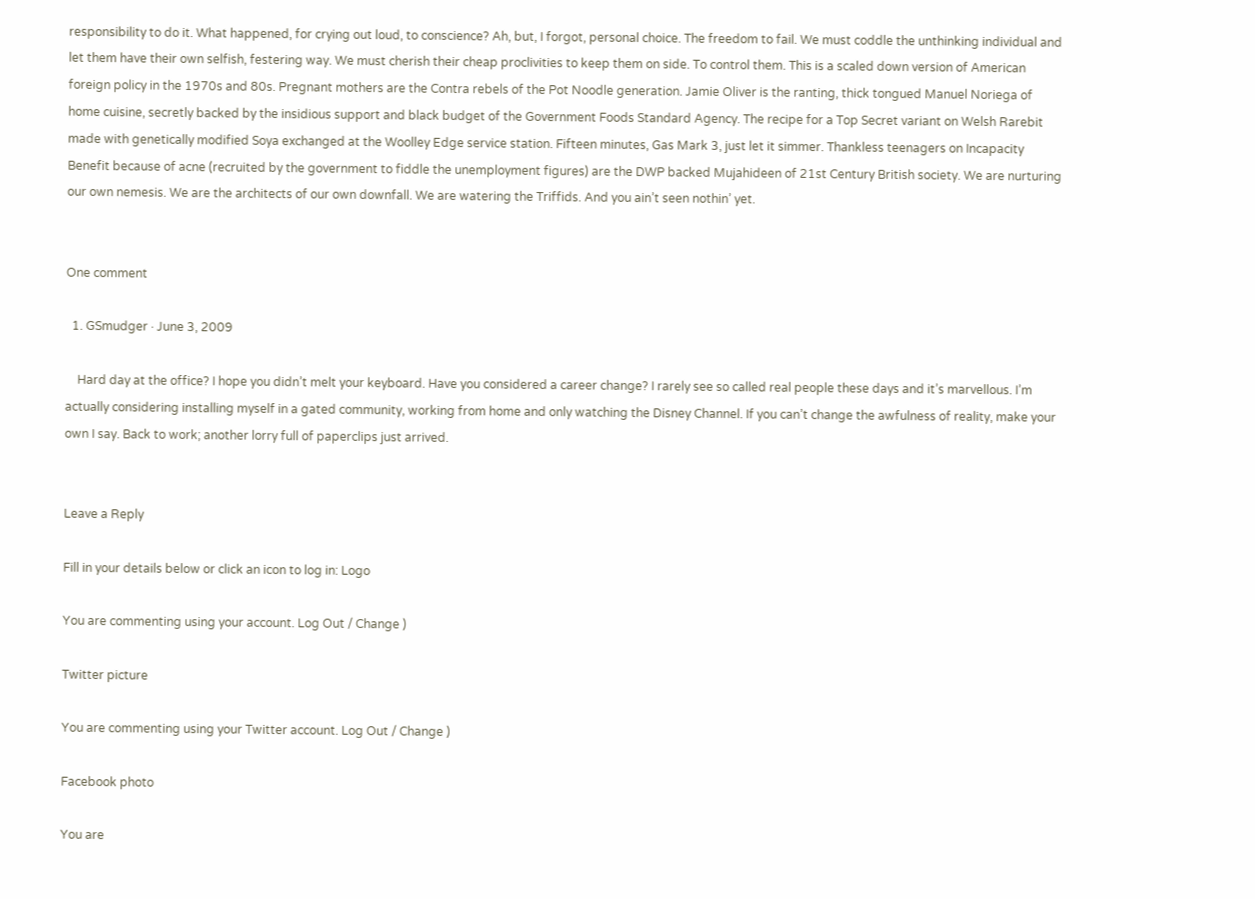responsibility to do it. What happened, for crying out loud, to conscience? Ah, but, I forgot, personal choice. The freedom to fail. We must coddle the unthinking individual and let them have their own selfish, festering way. We must cherish their cheap proclivities to keep them on side. To control them. This is a scaled down version of American foreign policy in the 1970s and 80s. Pregnant mothers are the Contra rebels of the Pot Noodle generation. Jamie Oliver is the ranting, thick tongued Manuel Noriega of home cuisine, secretly backed by the insidious support and black budget of the Government Foods Standard Agency. The recipe for a Top Secret variant on Welsh Rarebit made with genetically modified Soya exchanged at the Woolley Edge service station. Fifteen minutes, Gas Mark 3, just let it simmer. Thankless teenagers on Incapacity Benefit because of acne (recruited by the government to fiddle the unemployment figures) are the DWP backed Mujahideen of 21st Century British society. We are nurturing our own nemesis. We are the architects of our own downfall. We are watering the Triffids. And you ain’t seen nothin’ yet.


One comment

  1. GSmudger · June 3, 2009

    Hard day at the office? I hope you didn’t melt your keyboard. Have you considered a career change? I rarely see so called real people these days and it’s marvellous. I’m actually considering installing myself in a gated community, working from home and only watching the Disney Channel. If you can’t change the awfulness of reality, make your own I say. Back to work; another lorry full of paperclips just arrived.


Leave a Reply

Fill in your details below or click an icon to log in: Logo

You are commenting using your account. Log Out / Change )

Twitter picture

You are commenting using your Twitter account. Log Out / Change )

Facebook photo

You are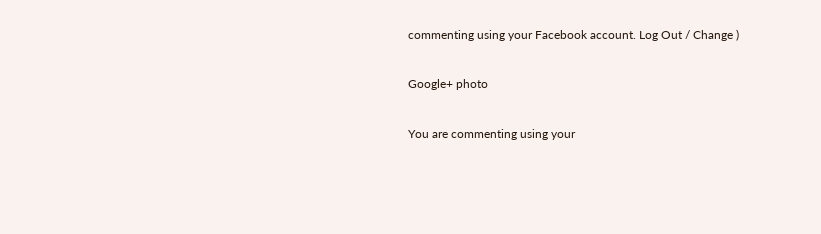commenting using your Facebook account. Log Out / Change )

Google+ photo

You are commenting using your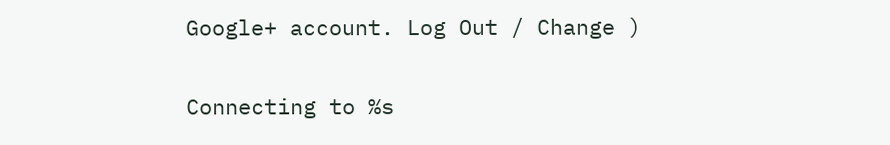Google+ account. Log Out / Change )

Connecting to %s